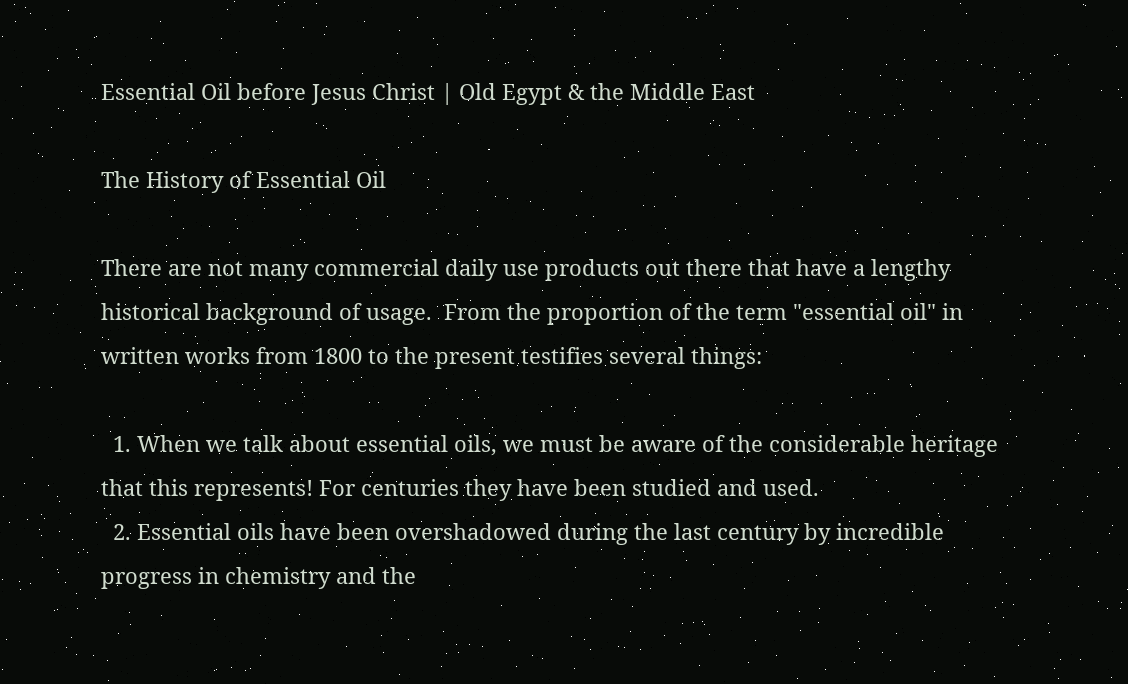Essential Oil before Jesus Christ | Old Egypt & the Middle East

The History of Essential Oil

There are not many commercial daily use products out there that have a lengthy historical background of usage.  From the proportion of the term "essential oil" in written works from 1800 to the present testifies several things:

  1. When we talk about essential oils, we must be aware of the considerable heritage that this represents! For centuries they have been studied and used.
  2. Essential oils have been overshadowed during the last century by incredible progress in chemistry and the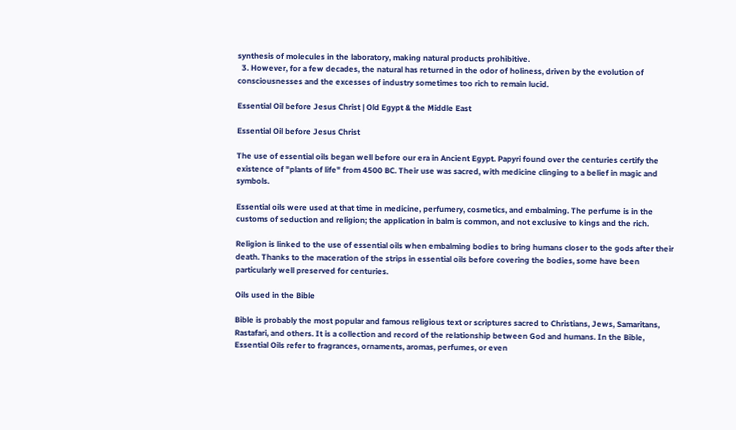synthesis of molecules in the laboratory, making natural products prohibitive.
  3. However, for a few decades, the natural has returned in the odor of holiness, driven by the evolution of consciousnesses and the excesses of industry sometimes too rich to remain lucid.

Essential Oil before Jesus Christ | Old Egypt & the Middle East

Essential Oil before Jesus Christ

The use of essential oils began well before our era in Ancient Egypt. Papyri found over the centuries certify the existence of "plants of life" from 4500 BC. Their use was sacred, with medicine clinging to a belief in magic and symbols.

Essential oils were used at that time in medicine, perfumery, cosmetics, and embalming. The perfume is in the customs of seduction and religion; the application in balm is common, and not exclusive to kings and the rich.

Religion is linked to the use of essential oils when embalming bodies to bring humans closer to the gods after their death. Thanks to the maceration of the strips in essential oils before covering the bodies, some have been particularly well preserved for centuries.

Oils used in the Bible

Bible is probably the most popular and famous religious text or scriptures sacred to Christians, Jews, Samaritans, Rastafari, and others. It is a collection and record of the relationship between God and humans. In the Bible, Essential Oils refer to fragrances, ornaments, aromas, perfumes, or even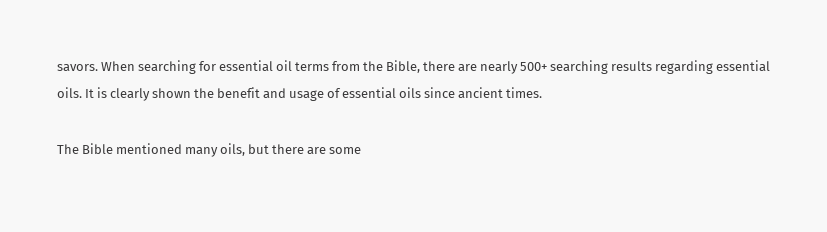savors. When searching for essential oil terms from the Bible, there are nearly 500+ searching results regarding essential oils. It is clearly shown the benefit and usage of essential oils since ancient times.

The Bible mentioned many oils, but there are some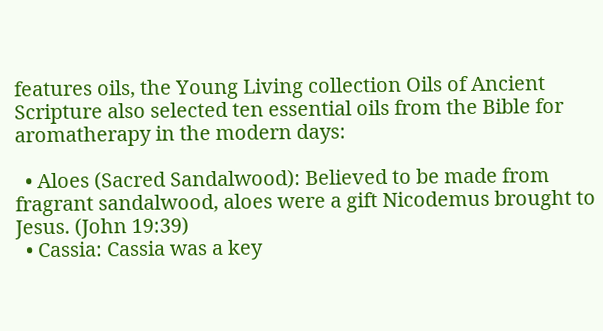features oils, the Young Living collection Oils of Ancient Scripture also selected ten essential oils from the Bible for aromatherapy in the modern days:

  • Aloes (Sacred Sandalwood): Believed to be made from fragrant sandalwood, aloes were a gift Nicodemus brought to Jesus. (John 19:39)
  • Cassia: Cassia was a key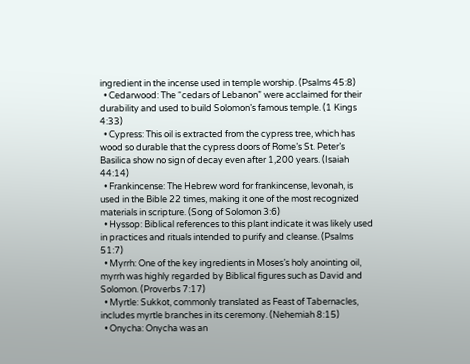ingredient in the incense used in temple worship. (Psalms 45:8)
  • Cedarwood: The “cedars of Lebanon” were acclaimed for their durability and used to build Solomon’s famous temple. (1 Kings 4:33)
  • Cypress: This oil is extracted from the cypress tree, which has wood so durable that the cypress doors of Rome’s St. Peter’s Basilica show no sign of decay even after 1,200 years. (Isaiah 44:14)
  • Frankincense: The Hebrew word for frankincense, levonah, is used in the Bible 22 times, making it one of the most recognized materials in scripture. (Song of Solomon 3:6)
  • Hyssop: Biblical references to this plant indicate it was likely used in practices and rituals intended to purify and cleanse. (Psalms 51:7)
  • Myrrh: One of the key ingredients in Moses’s holy anointing oil, myrrh was highly regarded by Biblical figures such as David and Solomon. (Proverbs 7:17)
  • Myrtle: Sukkot, commonly translated as Feast of Tabernacles, includes myrtle branches in its ceremony. (Nehemiah 8:15)
  • Onycha: Onycha was an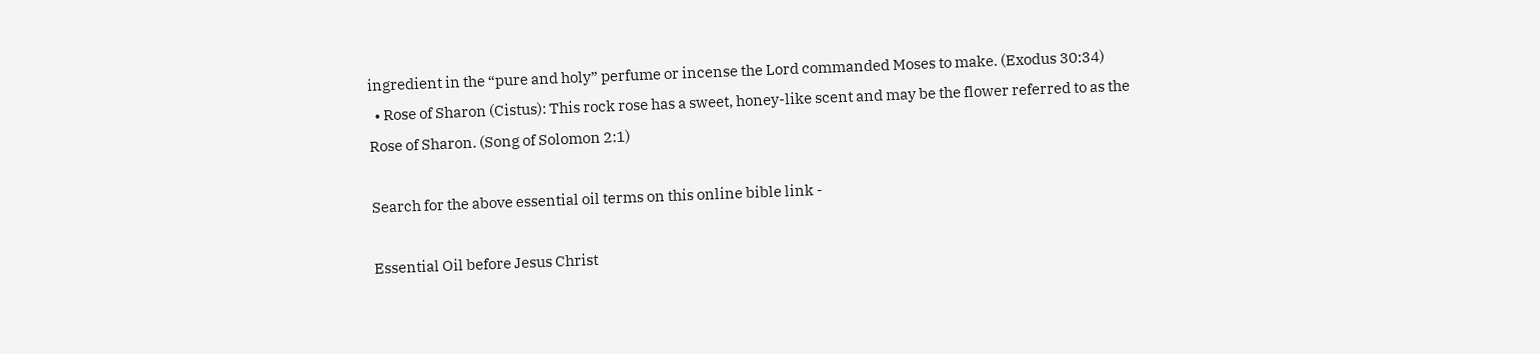ingredient in the “pure and holy” perfume or incense the Lord commanded Moses to make. (Exodus 30:34)
  • Rose of Sharon (Cistus): This rock rose has a sweet, honey-like scent and may be the flower referred to as the Rose of Sharon. (Song of Solomon 2:1)

Search for the above essential oil terms on this online bible link -

Essential Oil before Jesus Christ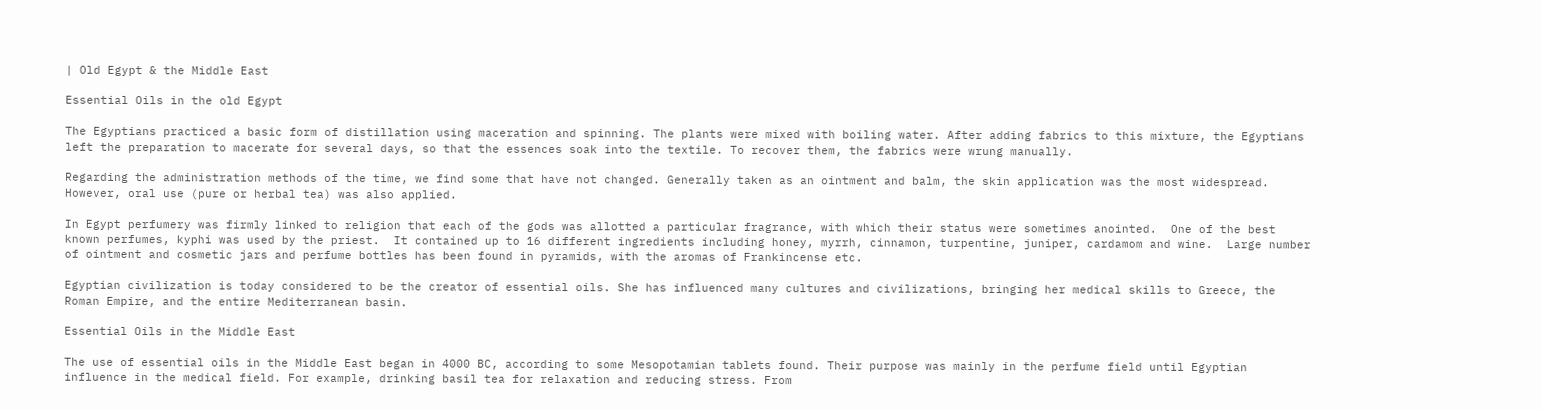| Old Egypt & the Middle East

Essential Oils in the old Egypt

The Egyptians practiced a basic form of distillation using maceration and spinning. The plants were mixed with boiling water. After adding fabrics to this mixture, the Egyptians left the preparation to macerate for several days, so that the essences soak into the textile. To recover them, the fabrics were wrung manually.

Regarding the administration methods of the time, we find some that have not changed. Generally taken as an ointment and balm, the skin application was the most widespread. However, oral use (pure or herbal tea) was also applied.

In Egypt perfumery was firmly linked to religion that each of the gods was allotted a particular fragrance, with which their status were sometimes anointed.  One of the best known perfumes, kyphi was used by the priest.  It contained up to 16 different ingredients including honey, myrrh, cinnamon, turpentine, juniper, cardamom and wine.  Large number of ointment and cosmetic jars and perfume bottles has been found in pyramids, with the aromas of Frankincense etc.

Egyptian civilization is today considered to be the creator of essential oils. She has influenced many cultures and civilizations, bringing her medical skills to Greece, the Roman Empire, and the entire Mediterranean basin.

Essential Oils in the Middle East

The use of essential oils in the Middle East began in 4000 BC, according to some Mesopotamian tablets found. Their purpose was mainly in the perfume field until Egyptian influence in the medical field. For example, drinking basil tea for relaxation and reducing stress. From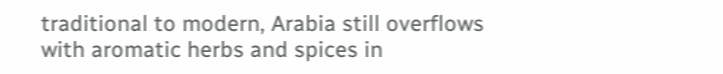traditional to modern, Arabia still overflows with aromatic herbs and spices in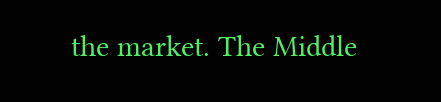the market. The Middle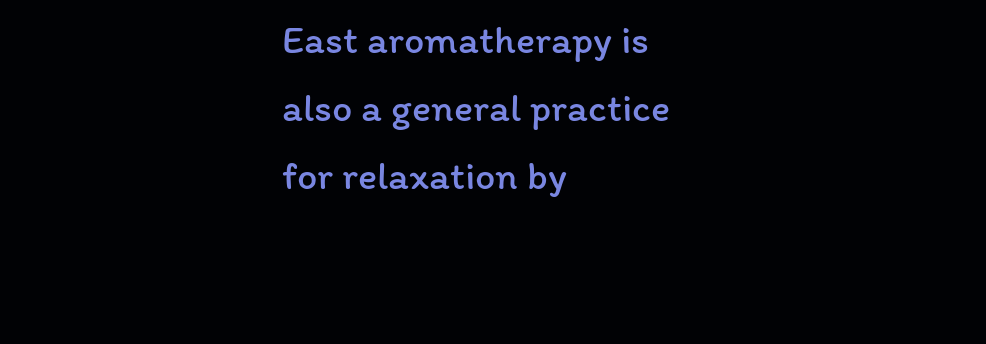East aromatherapy is also a general practice for relaxation by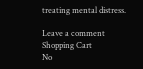treating mental distress.

Leave a comment
Shopping Cart
No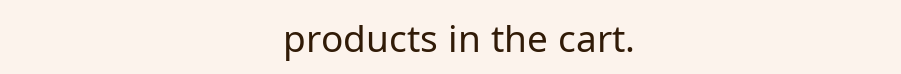products in the cart.